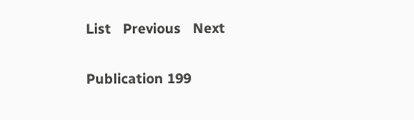List   Previous   Next

Publication 199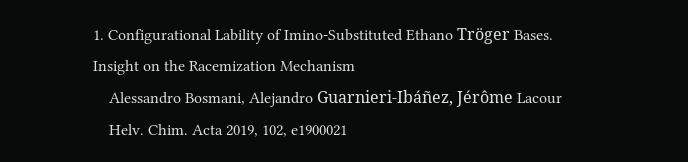1. Configurational Lability of Imino-Substituted Ethano Tröger Bases. Insight on the Racemization Mechanism
    Alessandro Bosmani, Alejandro Guarnieri-Ibáñez, Jérôme Lacour
    Helv. Chim. Acta 2019, 102, e1900021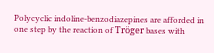Polycyclic indoline‐benzodiazepines are afforded in one step by the reaction of Tröger bases with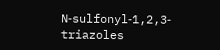N‐sulfonyl‐1,2,3‐triazoles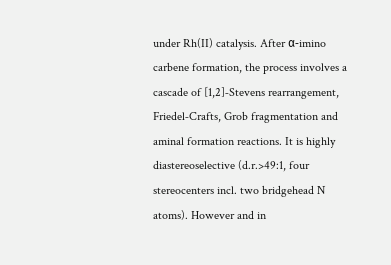under Rh(II) catalysis. After α‐imino carbene formation, the process involves a cascade of [1,2]‐Stevens rearrangement, Friedel‐Crafts, Grob fragmentation and aminal formation reactions. It is highly diastereoselective (d.r.>49:1, four stereocenters incl. two bridgehead N atoms). However and in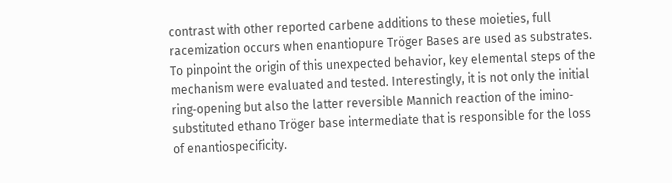contrast with other reported carbene additions to these moieties, full racemization occurs when enantiopure Tröger Bases are used as substrates. To pinpoint the origin of this unexpected behavior, key elemental steps of the mechanism were evaluated and tested. Interestingly, it is not only the initial ring‐opening but also the latter reversible Mannich reaction of the imino‐substituted ethano Tröger base intermediate that is responsible for the loss of enantiospecificity.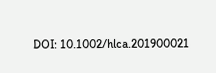DOI: 10.1002/hlca.201900021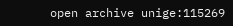open archive unige:115269